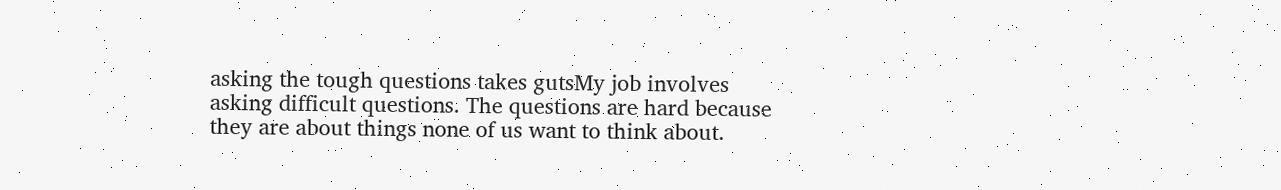asking the tough questions takes gutsMy job involves asking difficult questions. The questions are hard because they are about things none of us want to think about.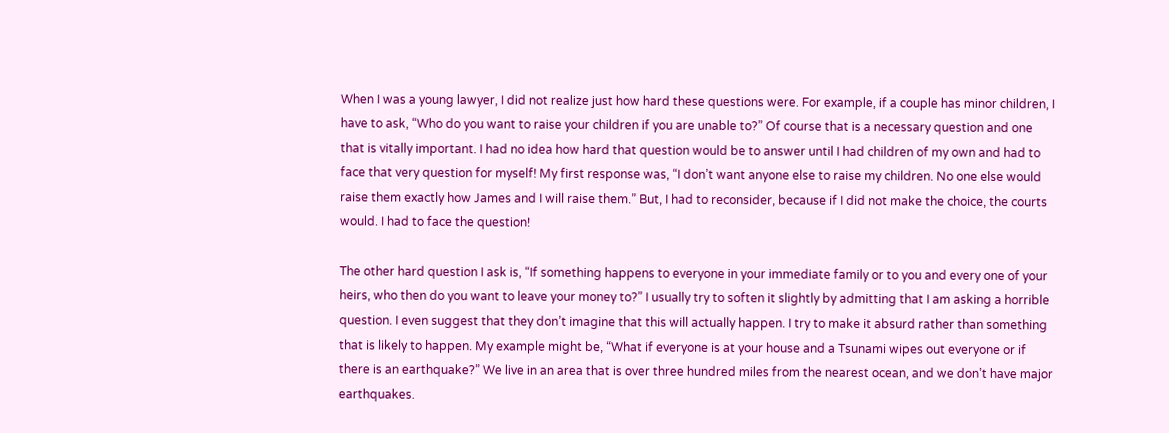When I was a young lawyer, I did not realize just how hard these questions were. For example, if a couple has minor children, I have to ask, “Who do you want to raise your children if you are unable to?” Of course that is a necessary question and one that is vitally important. I had no idea how hard that question would be to answer until I had children of my own and had to face that very question for myself! My first response was, “I don’t want anyone else to raise my children. No one else would raise them exactly how James and I will raise them.” But, I had to reconsider, because if I did not make the choice, the courts would. I had to face the question!

The other hard question I ask is, “If something happens to everyone in your immediate family or to you and every one of your heirs, who then do you want to leave your money to?” I usually try to soften it slightly by admitting that I am asking a horrible question. I even suggest that they don’t imagine that this will actually happen. I try to make it absurd rather than something that is likely to happen. My example might be, “What if everyone is at your house and a Tsunami wipes out everyone or if there is an earthquake?” We live in an area that is over three hundred miles from the nearest ocean, and we don’t have major earthquakes.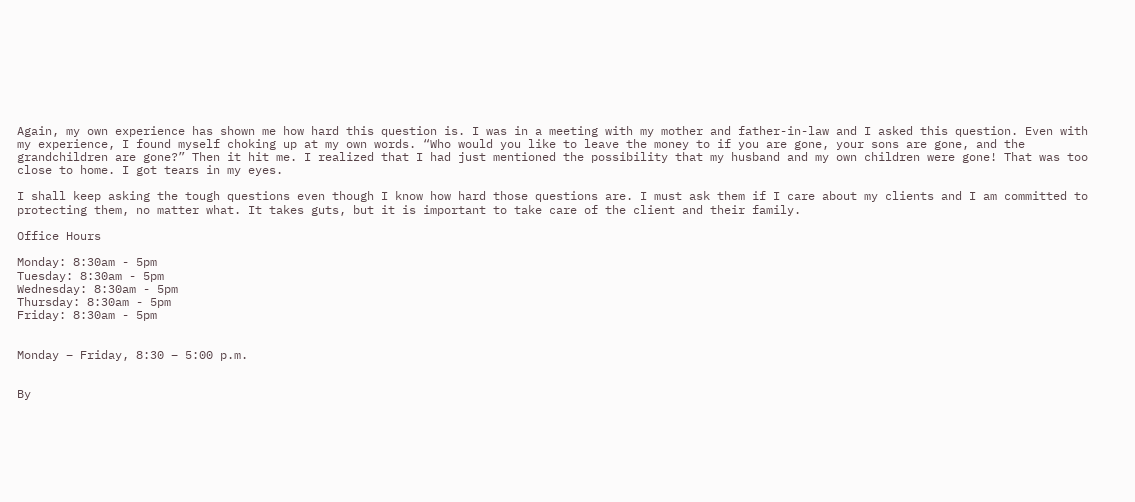Again, my own experience has shown me how hard this question is. I was in a meeting with my mother and father-in-law and I asked this question. Even with my experience, I found myself choking up at my own words. “Who would you like to leave the money to if you are gone, your sons are gone, and the grandchildren are gone?” Then it hit me. I realized that I had just mentioned the possibility that my husband and my own children were gone! That was too close to home. I got tears in my eyes.

I shall keep asking the tough questions even though I know how hard those questions are. I must ask them if I care about my clients and I am committed to protecting them, no matter what. It takes guts, but it is important to take care of the client and their family.

Office Hours

Monday: 8:30am - 5pm
Tuesday: 8:30am - 5pm
Wednesday: 8:30am - 5pm
Thursday: 8:30am - 5pm
Friday: 8:30am - 5pm


Monday – Friday, 8:30 – 5:00 p.m.


By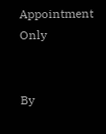Appointment Only


By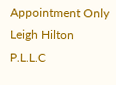Appointment Only
Leigh Hilton P.L.L.C